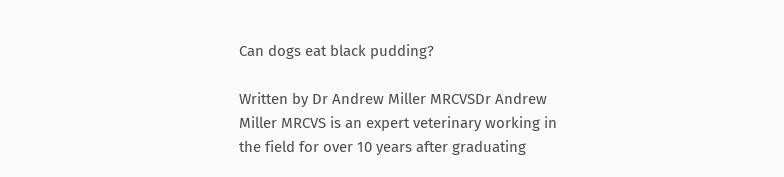Can dogs eat black pudding?

Written by Dr Andrew Miller MRCVSDr Andrew Miller MRCVS is an expert veterinary working in the field for over 10 years after graduating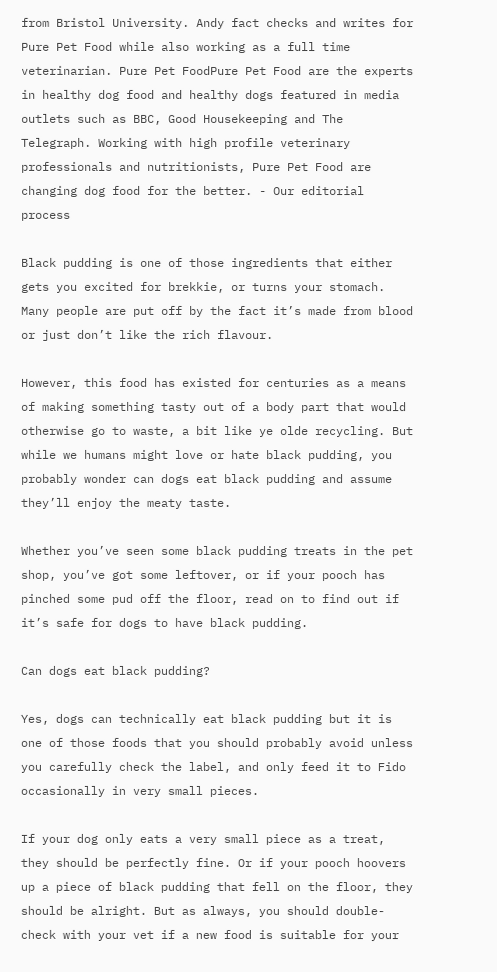from Bristol University. Andy fact checks and writes for Pure Pet Food while also working as a full time veterinarian. Pure Pet FoodPure Pet Food are the experts in healthy dog food and healthy dogs featured in media outlets such as BBC, Good Housekeeping and The Telegraph. Working with high profile veterinary professionals and nutritionists, Pure Pet Food are changing dog food for the better. - Our editorial process

Black pudding is one of those ingredients that either gets you excited for brekkie, or turns your stomach. Many people are put off by the fact it’s made from blood or just don’t like the rich flavour.

However, this food has existed for centuries as a means of making something tasty out of a body part that would otherwise go to waste, a bit like ye olde recycling. But while we humans might love or hate black pudding, you probably wonder can dogs eat black pudding and assume they’ll enjoy the meaty taste.

Whether you’ve seen some black pudding treats in the pet shop, you’ve got some leftover, or if your pooch has pinched some pud off the floor, read on to find out if it’s safe for dogs to have black pudding.

Can dogs eat black pudding?

Yes, dogs can technically eat black pudding but it is one of those foods that you should probably avoid unless you carefully check the label, and only feed it to Fido occasionally in very small pieces.

If your dog only eats a very small piece as a treat, they should be perfectly fine. Or if your pooch hoovers up a piece of black pudding that fell on the floor, they should be alright. But as always, you should double-check with your vet if a new food is suitable for your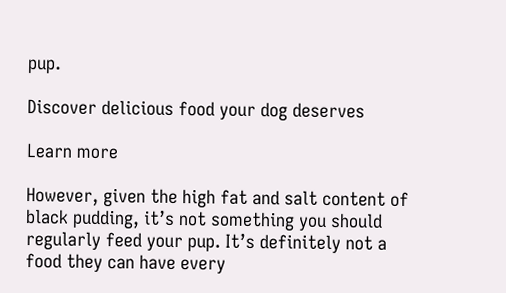pup.

Discover delicious food your dog deserves

Learn more

However, given the high fat and salt content of black pudding, it’s not something you should regularly feed your pup. It’s definitely not a food they can have every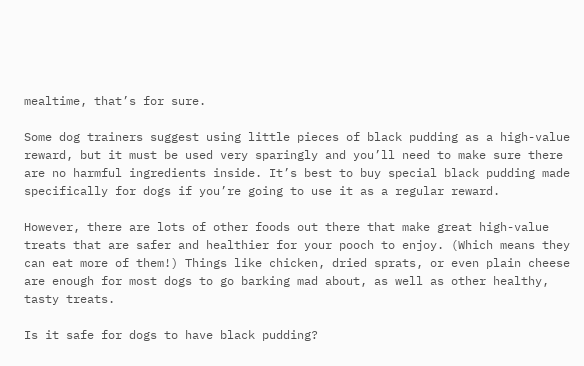mealtime, that’s for sure.

Some dog trainers suggest using little pieces of black pudding as a high-value reward, but it must be used very sparingly and you’ll need to make sure there are no harmful ingredients inside. It’s best to buy special black pudding made specifically for dogs if you’re going to use it as a regular reward.

However, there are lots of other foods out there that make great high-value treats that are safer and healthier for your pooch to enjoy. (Which means they can eat more of them!) Things like chicken, dried sprats, or even plain cheese are enough for most dogs to go barking mad about, as well as other healthy, tasty treats.

Is it safe for dogs to have black pudding?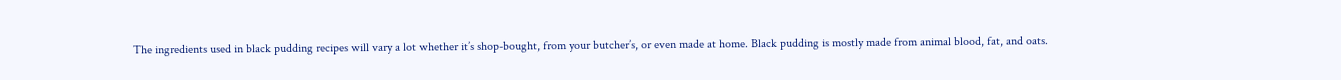The ingredients used in black pudding recipes will vary a lot whether it’s shop-bought, from your butcher’s, or even made at home. Black pudding is mostly made from animal blood, fat, and oats.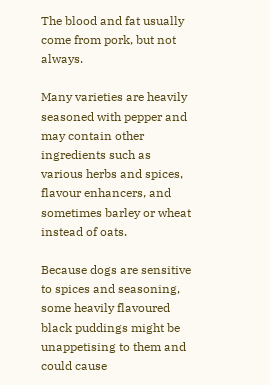The blood and fat usually come from pork, but not always.

Many varieties are heavily seasoned with pepper and may contain other ingredients such as various herbs and spices, flavour enhancers, and sometimes barley or wheat instead of oats.

Because dogs are sensitive to spices and seasoning, some heavily flavoured black puddings might be unappetising to them and could cause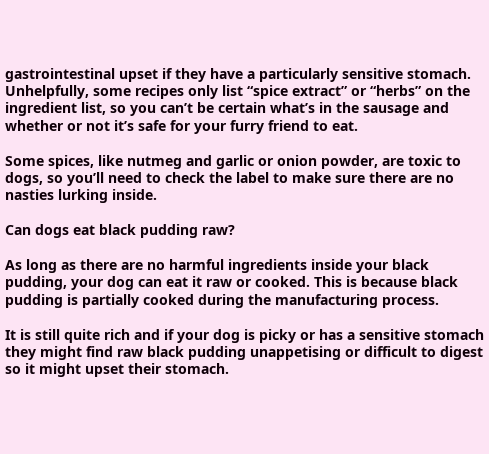gastrointestinal upset if they have a particularly sensitive stomach. Unhelpfully, some recipes only list “spice extract” or “herbs” on the ingredient list, so you can’t be certain what’s in the sausage and whether or not it’s safe for your furry friend to eat.

Some spices, like nutmeg and garlic or onion powder, are toxic to dogs, so you’ll need to check the label to make sure there are no nasties lurking inside.

Can dogs eat black pudding raw?

As long as there are no harmful ingredients inside your black pudding, your dog can eat it raw or cooked. This is because black pudding is partially cooked during the manufacturing process.

It is still quite rich and if your dog is picky or has a sensitive stomach they might find raw black pudding unappetising or difficult to digest so it might upset their stomach.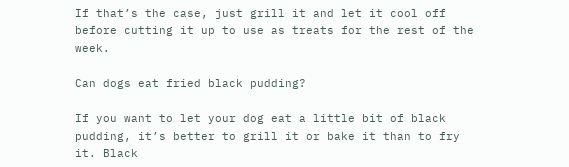If that’s the case, just grill it and let it cool off before cutting it up to use as treats for the rest of the week.

Can dogs eat fried black pudding?

If you want to let your dog eat a little bit of black pudding, it’s better to grill it or bake it than to fry it. Black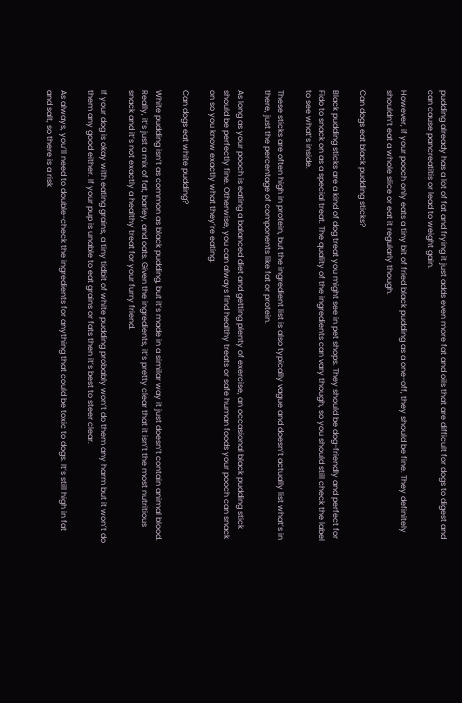pudding already has a lot of fat and frying it just adds even more fat and oils that are difficult for dogs to digest and can cause pancreatitis or lead to weight gain.

However, if your pooch only eats a tiny bit of fried black pudding as a one-off, they should be fine. They definitely shouldn’t eat a whole slice or eat it regularly though.

Can dogs eat black pudding sticks?

Black pudding sticks are a kind of dog treat you might see in pet shops. They should be dog-friendly and perfect for Fido to snack on as a special treat. The quality of the ingredients can vary though, so you should still check the label to see what’s inside.

These sticks are often high in protein, but the ingredient list is also typically vague and doesn’t actually list what’s in there, just the percentage of components like fat or protein.

As long as your pooch is eating a balanced diet and getting plenty of exercise, an occasional black pudding stick should be perfectly fine. Otherwise, you can always find healthy treats or safe human foods your pooch can snack on so you know exactly what they’re eating.

Can dogs eat white pudding?

White pudding isn’t as common as black pudding, but it’s made in a similar way it just doesn’t contain animal blood. Really, it’s just a mix of fat, barley, and oats. Given the ingredients, it’s pretty clear that it isn’t the most nutritious snack and it’s not exactly a healthy treat for your furry friend.

If your dog is okay with eating grains, a tiny tidbit of white pudding probably won’t do them any harm but it won’t do them any good either. If your pup is unable to eat grains or fats then it’s best to steer clear.

As always, you’ll need to double-check the ingredients for anything that could be toxic to dogs. It’s still high in fat and salt, so there is a risk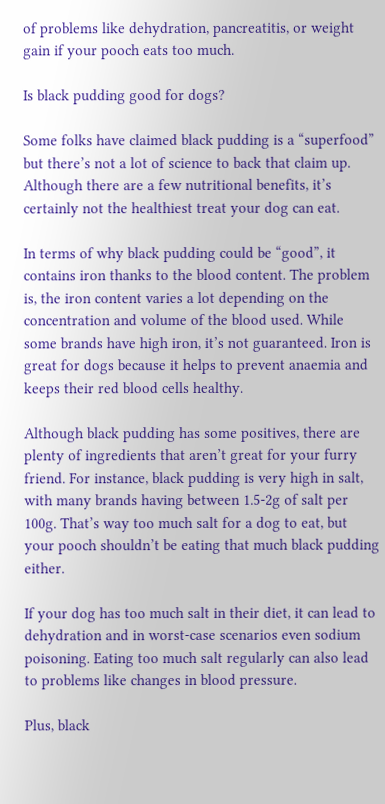of problems like dehydration, pancreatitis, or weight gain if your pooch eats too much.

Is black pudding good for dogs?

Some folks have claimed black pudding is a “superfood” but there’s not a lot of science to back that claim up. Although there are a few nutritional benefits, it’s certainly not the healthiest treat your dog can eat.

In terms of why black pudding could be “good”, it contains iron thanks to the blood content. The problem is, the iron content varies a lot depending on the concentration and volume of the blood used. While some brands have high iron, it’s not guaranteed. Iron is great for dogs because it helps to prevent anaemia and keeps their red blood cells healthy.

Although black pudding has some positives, there are plenty of ingredients that aren’t great for your furry friend. For instance, black pudding is very high in salt, with many brands having between 1.5-2g of salt per 100g. That’s way too much salt for a dog to eat, but your pooch shouldn’t be eating that much black pudding either.

If your dog has too much salt in their diet, it can lead to dehydration and in worst-case scenarios even sodium poisoning. Eating too much salt regularly can also lead to problems like changes in blood pressure.

Plus, black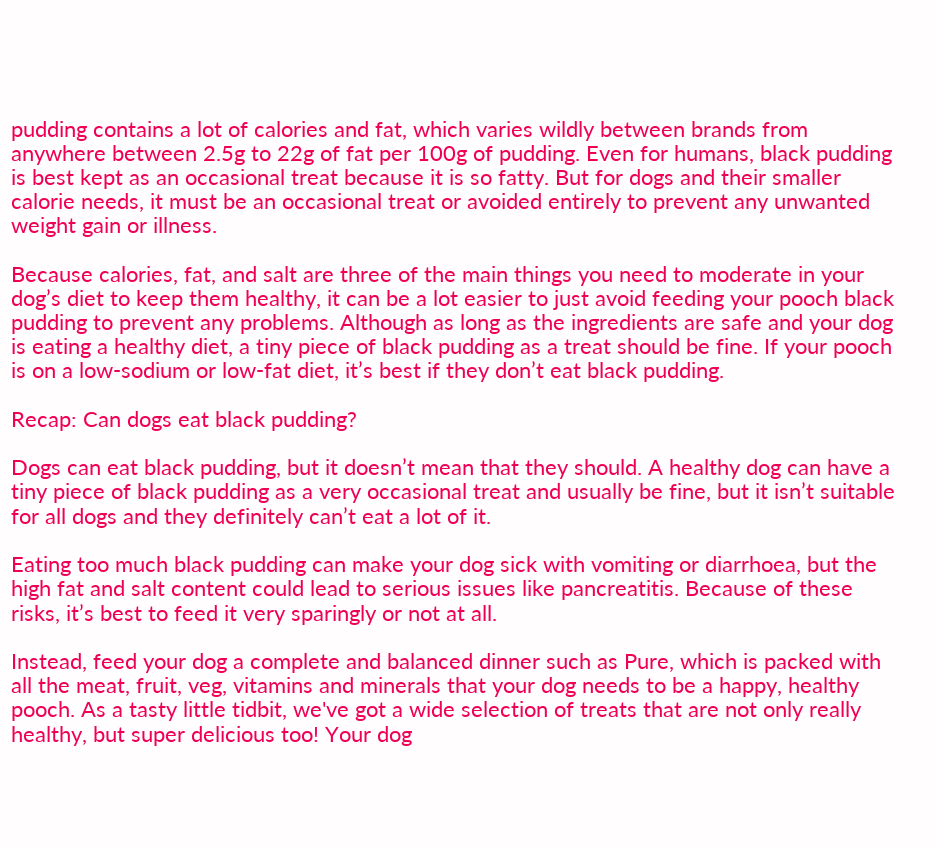pudding contains a lot of calories and fat, which varies wildly between brands from anywhere between 2.5g to 22g of fat per 100g of pudding. Even for humans, black pudding is best kept as an occasional treat because it is so fatty. But for dogs and their smaller calorie needs, it must be an occasional treat or avoided entirely to prevent any unwanted weight gain or illness.

Because calories, fat, and salt are three of the main things you need to moderate in your dog’s diet to keep them healthy, it can be a lot easier to just avoid feeding your pooch black pudding to prevent any problems. Although as long as the ingredients are safe and your dog is eating a healthy diet, a tiny piece of black pudding as a treat should be fine. If your pooch is on a low-sodium or low-fat diet, it’s best if they don’t eat black pudding.

Recap: Can dogs eat black pudding?

Dogs can eat black pudding, but it doesn’t mean that they should. A healthy dog can have a tiny piece of black pudding as a very occasional treat and usually be fine, but it isn’t suitable for all dogs and they definitely can’t eat a lot of it.

Eating too much black pudding can make your dog sick with vomiting or diarrhoea, but the high fat and salt content could lead to serious issues like pancreatitis. Because of these risks, it’s best to feed it very sparingly or not at all.

Instead, feed your dog a complete and balanced dinner such as Pure, which is packed with all the meat, fruit, veg, vitamins and minerals that your dog needs to be a happy, healthy pooch. As a tasty little tidbit, we've got a wide selection of treats that are not only really healthy, but super delicious too! Your dog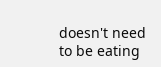doesn't need to be eating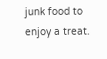junk food to enjoy a treat.